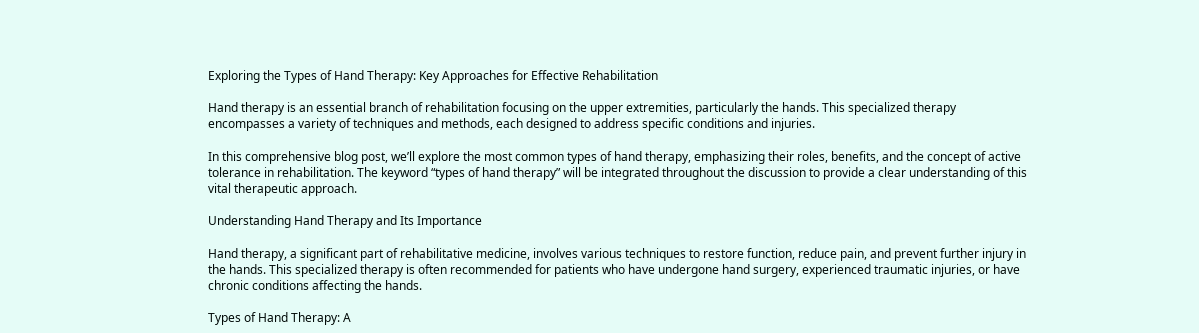Exploring the Types of Hand Therapy: Key Approaches for Effective Rehabilitation

Hand therapy is an essential branch of rehabilitation focusing on the upper extremities, particularly the hands. This specialized therapy encompasses a variety of techniques and methods, each designed to address specific conditions and injuries.

In this comprehensive blog post, we’ll explore the most common types of hand therapy, emphasizing their roles, benefits, and the concept of active tolerance in rehabilitation. The keyword “types of hand therapy” will be integrated throughout the discussion to provide a clear understanding of this vital therapeutic approach.

Understanding Hand Therapy and Its Importance

Hand therapy, a significant part of rehabilitative medicine, involves various techniques to restore function, reduce pain, and prevent further injury in the hands. This specialized therapy is often recommended for patients who have undergone hand surgery, experienced traumatic injuries, or have chronic conditions affecting the hands.

Types of Hand Therapy: A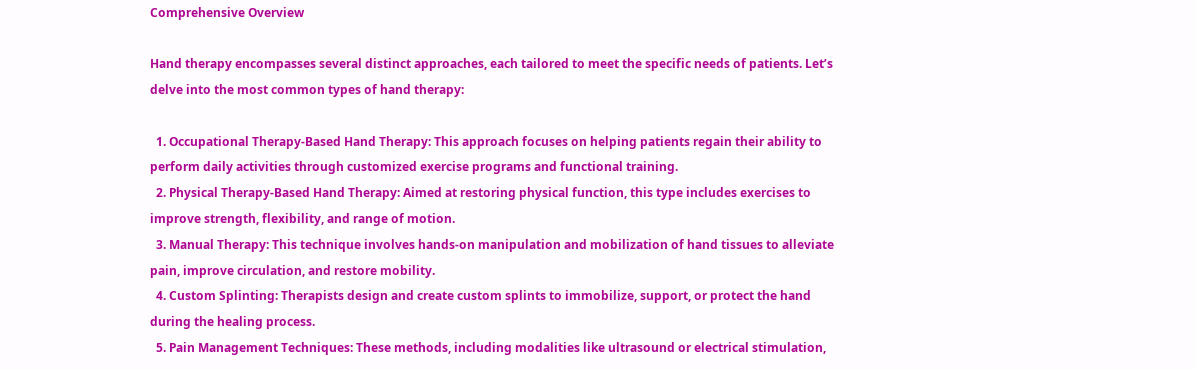Comprehensive Overview

Hand therapy encompasses several distinct approaches, each tailored to meet the specific needs of patients. Let’s delve into the most common types of hand therapy:

  1. Occupational Therapy-Based Hand Therapy: This approach focuses on helping patients regain their ability to perform daily activities through customized exercise programs and functional training.
  2. Physical Therapy-Based Hand Therapy: Aimed at restoring physical function, this type includes exercises to improve strength, flexibility, and range of motion.
  3. Manual Therapy: This technique involves hands-on manipulation and mobilization of hand tissues to alleviate pain, improve circulation, and restore mobility.
  4. Custom Splinting: Therapists design and create custom splints to immobilize, support, or protect the hand during the healing process.
  5. Pain Management Techniques: These methods, including modalities like ultrasound or electrical stimulation,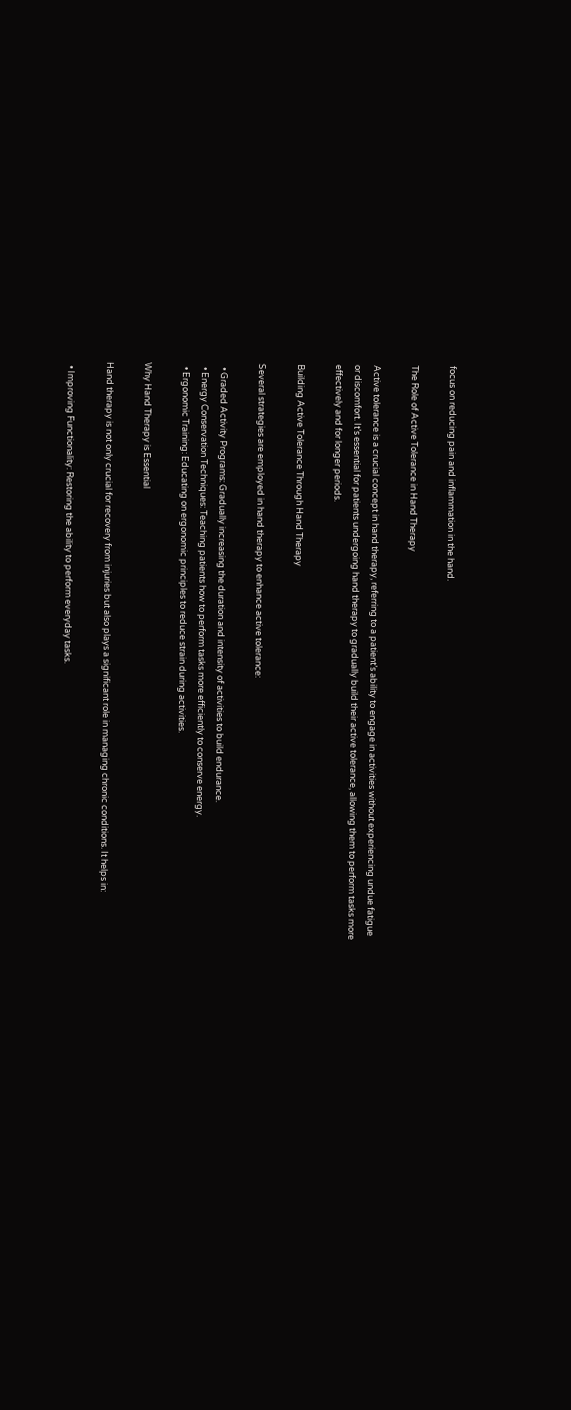focus on reducing pain and inflammation in the hand.

The Role of Active Tolerance in Hand Therapy

Active tolerance is a crucial concept in hand therapy, referring to a patient’s ability to engage in activities without experiencing undue fatigue or discomfort. It’s essential for patients undergoing hand therapy to gradually build their active tolerance, allowing them to perform tasks more effectively and for longer periods.

Building Active Tolerance Through Hand Therapy

Several strategies are employed in hand therapy to enhance active tolerance:

  • Graded Activity Programs: Gradually increasing the duration and intensity of activities to build endurance.
  • Energy Conservation Techniques: Teaching patients how to perform tasks more efficiently to conserve energy.
  • Ergonomic Training: Educating on ergonomic principles to reduce strain during activities.

Why Hand Therapy is Essential

Hand therapy is not only crucial for recovery from injuries but also plays a significant role in managing chronic conditions. It helps in:

  • Improving Functionality: Restoring the ability to perform everyday tasks.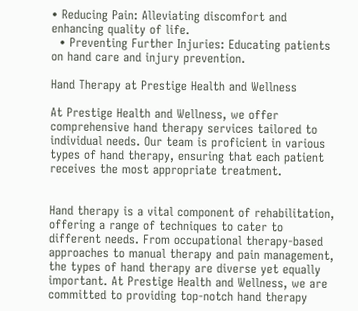• Reducing Pain: Alleviating discomfort and enhancing quality of life.
  • Preventing Further Injuries: Educating patients on hand care and injury prevention.

Hand Therapy at Prestige Health and Wellness

At Prestige Health and Wellness, we offer comprehensive hand therapy services tailored to individual needs. Our team is proficient in various types of hand therapy, ensuring that each patient receives the most appropriate treatment.


Hand therapy is a vital component of rehabilitation, offering a range of techniques to cater to different needs. From occupational therapy-based approaches to manual therapy and pain management, the types of hand therapy are diverse yet equally important. At Prestige Health and Wellness, we are committed to providing top-notch hand therapy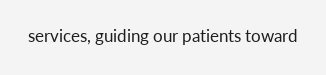services, guiding our patients toward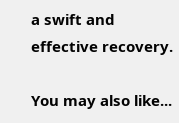a swift and effective recovery.

You may also like...